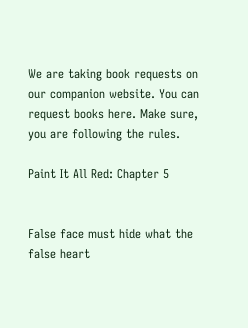We are taking book requests on our companion website. You can request books here. Make sure, you are following the rules.

Paint It All Red: Chapter 5


False face must hide what the false heart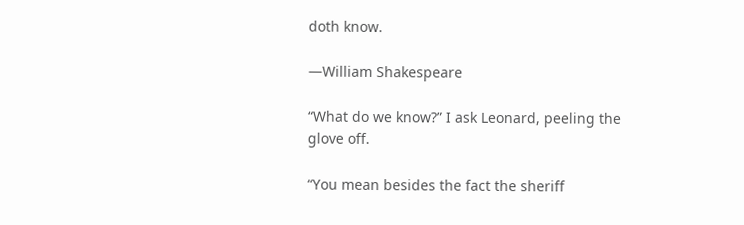doth know.

—William Shakespeare

“What do we know?” I ask Leonard, peeling the glove off.

“You mean besides the fact the sheriff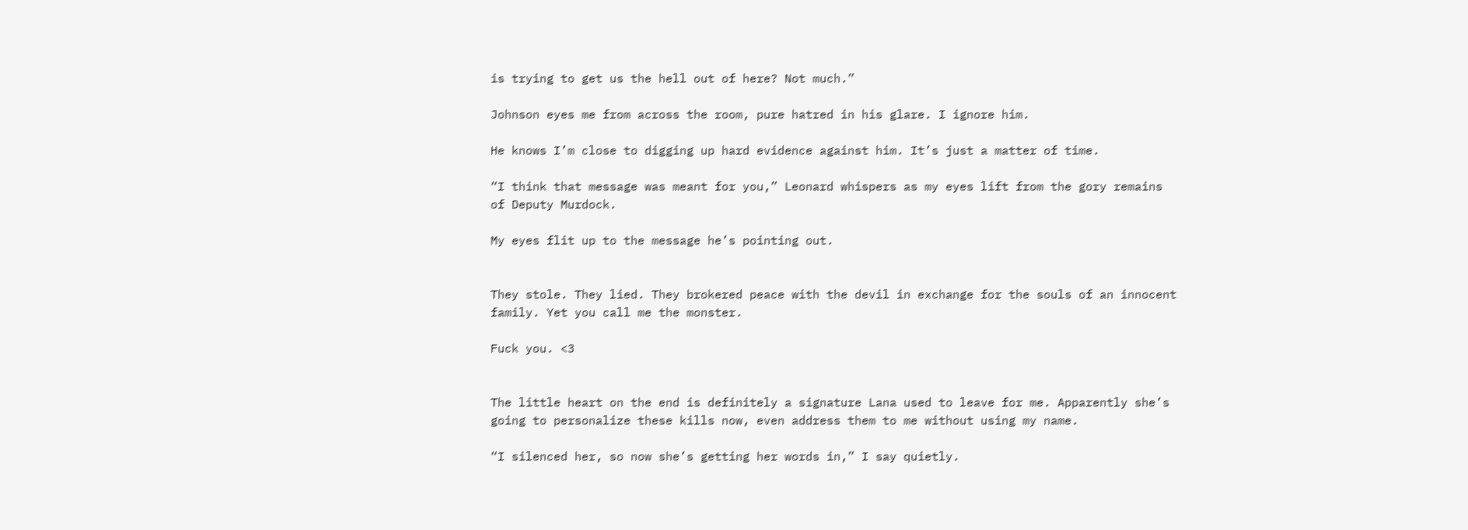is trying to get us the hell out of here? Not much.”

Johnson eyes me from across the room, pure hatred in his glare. I ignore him.

He knows I’m close to digging up hard evidence against him. It’s just a matter of time.

“I think that message was meant for you,” Leonard whispers as my eyes lift from the gory remains of Deputy Murdock.

My eyes flit up to the message he’s pointing out.


They stole. They lied. They brokered peace with the devil in exchange for the souls of an innocent family. Yet you call me the monster.

Fuck you. <3


The little heart on the end is definitely a signature Lana used to leave for me. Apparently she’s going to personalize these kills now, even address them to me without using my name.

“I silenced her, so now she’s getting her words in,” I say quietly.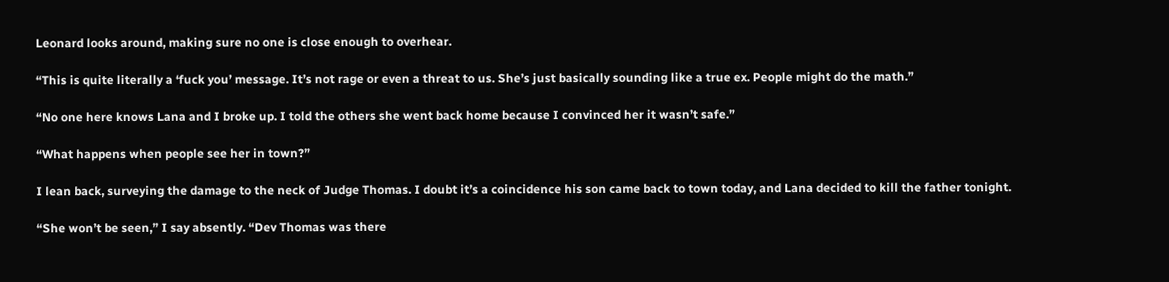Leonard looks around, making sure no one is close enough to overhear.

“This is quite literally a ‘fuck you’ message. It’s not rage or even a threat to us. She’s just basically sounding like a true ex. People might do the math.”

“No one here knows Lana and I broke up. I told the others she went back home because I convinced her it wasn’t safe.”

“What happens when people see her in town?”

I lean back, surveying the damage to the neck of Judge Thomas. I doubt it’s a coincidence his son came back to town today, and Lana decided to kill the father tonight.

“She won’t be seen,” I say absently. “Dev Thomas was there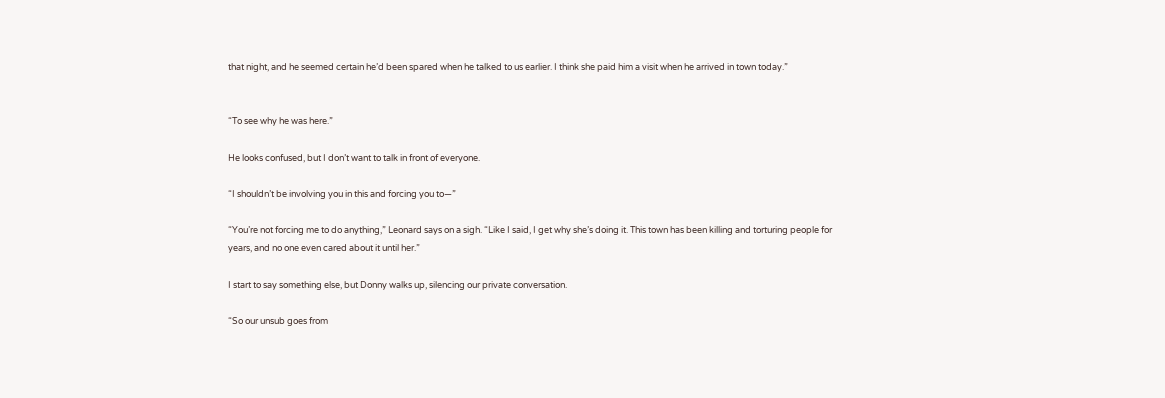that night, and he seemed certain he’d been spared when he talked to us earlier. I think she paid him a visit when he arrived in town today.”


“To see why he was here.”

He looks confused, but I don’t want to talk in front of everyone.

“I shouldn’t be involving you in this and forcing you to—”

“You’re not forcing me to do anything,” Leonard says on a sigh. “Like I said, I get why she’s doing it. This town has been killing and torturing people for years, and no one even cared about it until her.”

I start to say something else, but Donny walks up, silencing our private conversation.

“So our unsub goes from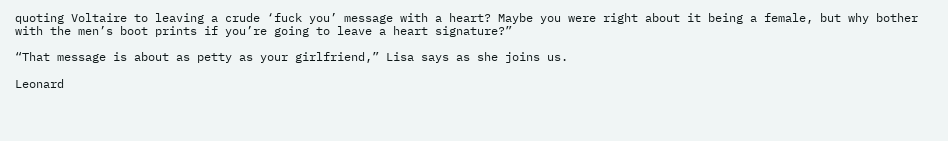quoting Voltaire to leaving a crude ‘fuck you’ message with a heart? Maybe you were right about it being a female, but why bother with the men’s boot prints if you’re going to leave a heart signature?”

“That message is about as petty as your girlfriend,” Lisa says as she joins us.

Leonard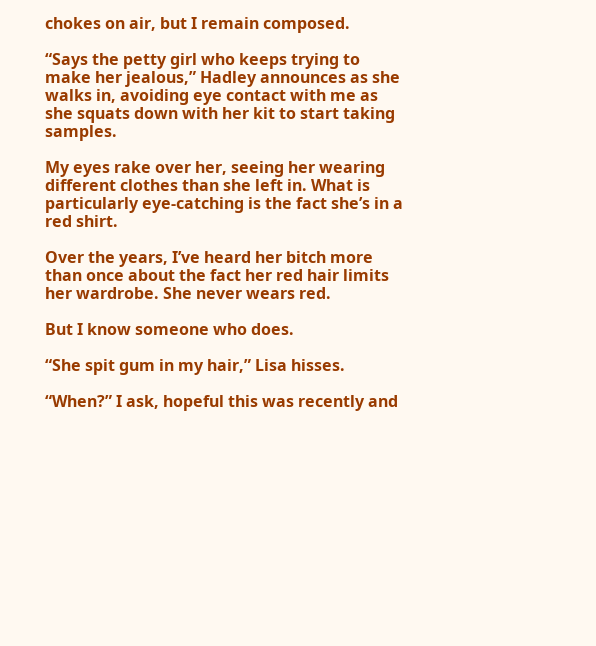chokes on air, but I remain composed.

“Says the petty girl who keeps trying to make her jealous,” Hadley announces as she walks in, avoiding eye contact with me as she squats down with her kit to start taking samples.

My eyes rake over her, seeing her wearing different clothes than she left in. What is particularly eye-catching is the fact she’s in a red shirt.

Over the years, I’ve heard her bitch more than once about the fact her red hair limits her wardrobe. She never wears red.

But I know someone who does.

“She spit gum in my hair,” Lisa hisses.

“When?” I ask, hopeful this was recently and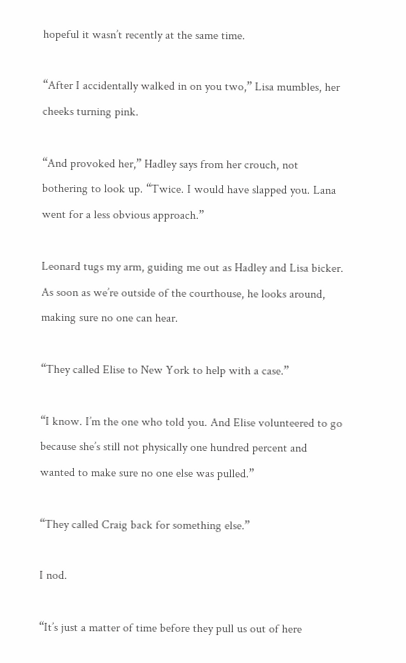hopeful it wasn’t recently at the same time.

“After I accidentally walked in on you two,” Lisa mumbles, her cheeks turning pink.

“And provoked her,” Hadley says from her crouch, not bothering to look up. “Twice. I would have slapped you. Lana went for a less obvious approach.”

Leonard tugs my arm, guiding me out as Hadley and Lisa bicker. As soon as we’re outside of the courthouse, he looks around, making sure no one can hear.

“They called Elise to New York to help with a case.”

“I know. I’m the one who told you. And Elise volunteered to go because she’s still not physically one hundred percent and wanted to make sure no one else was pulled.”

“They called Craig back for something else.”

I nod.

“It’s just a matter of time before they pull us out of here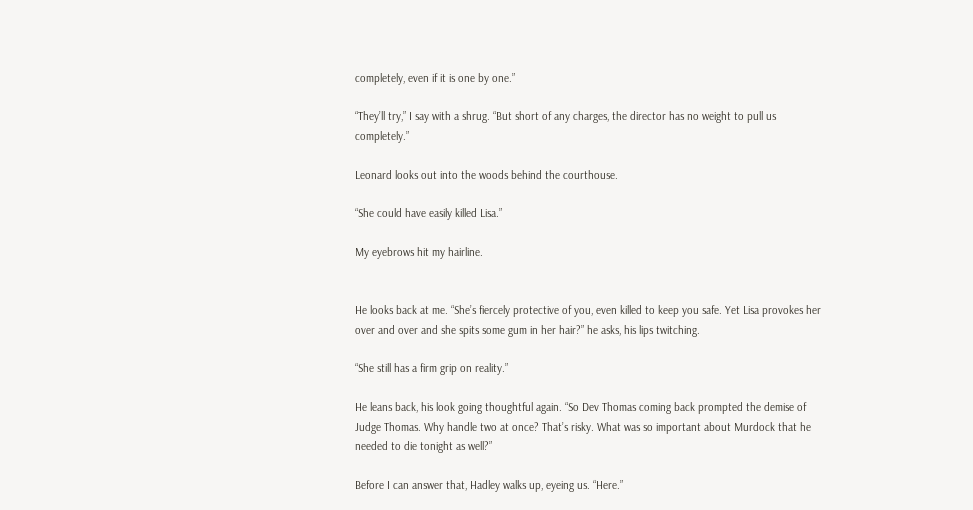completely, even if it is one by one.”

“They’ll try,” I say with a shrug. “But short of any charges, the director has no weight to pull us completely.”

Leonard looks out into the woods behind the courthouse.

“She could have easily killed Lisa.”

My eyebrows hit my hairline.


He looks back at me. “She’s fiercely protective of you, even killed to keep you safe. Yet Lisa provokes her over and over and she spits some gum in her hair?” he asks, his lips twitching.

“She still has a firm grip on reality.”

He leans back, his look going thoughtful again. “So Dev Thomas coming back prompted the demise of Judge Thomas. Why handle two at once? That’s risky. What was so important about Murdock that he needed to die tonight as well?”

Before I can answer that, Hadley walks up, eyeing us. “Here.”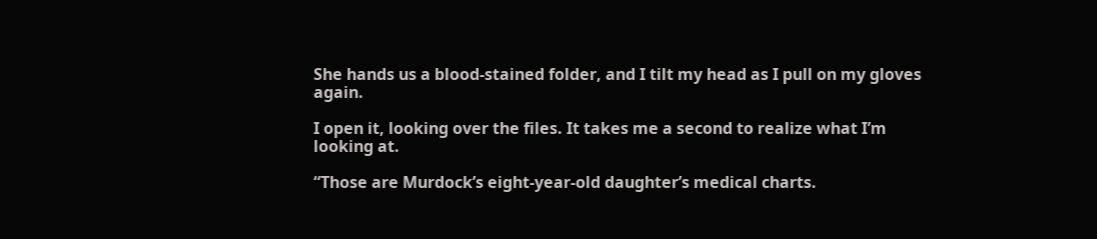She hands us a blood-stained folder, and I tilt my head as I pull on my gloves again.

I open it, looking over the files. It takes me a second to realize what I’m looking at.

“Those are Murdock’s eight-year-old daughter’s medical charts.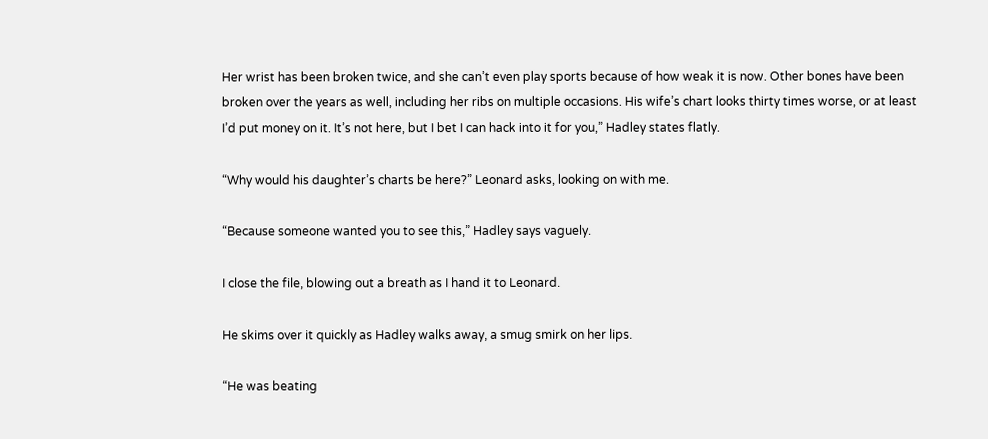Her wrist has been broken twice, and she can’t even play sports because of how weak it is now. Other bones have been broken over the years as well, including her ribs on multiple occasions. His wife’s chart looks thirty times worse, or at least I’d put money on it. It’s not here, but I bet I can hack into it for you,” Hadley states flatly.

“Why would his daughter’s charts be here?” Leonard asks, looking on with me.

“Because someone wanted you to see this,” Hadley says vaguely.

I close the file, blowing out a breath as I hand it to Leonard.

He skims over it quickly as Hadley walks away, a smug smirk on her lips.

“He was beating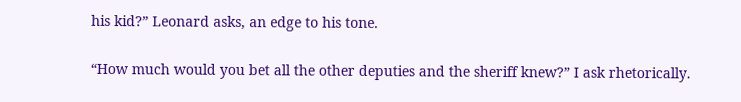his kid?” Leonard asks, an edge to his tone.

“How much would you bet all the other deputies and the sheriff knew?” I ask rhetorically.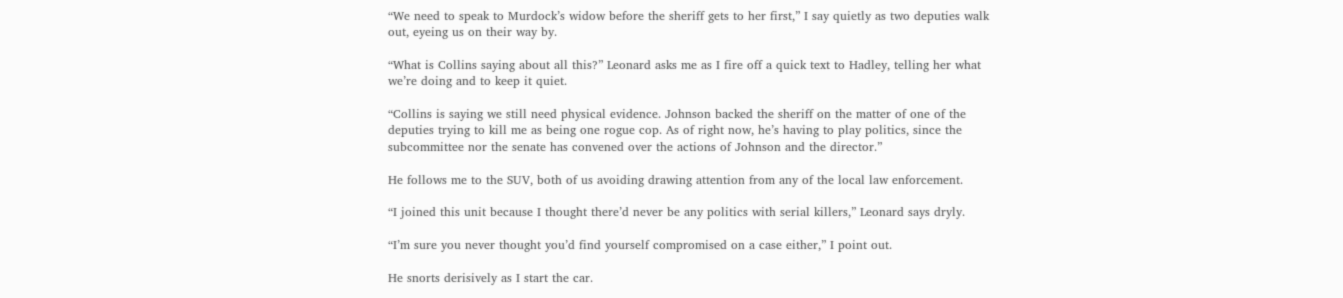“We need to speak to Murdock’s widow before the sheriff gets to her first,” I say quietly as two deputies walk out, eyeing us on their way by.

“What is Collins saying about all this?” Leonard asks me as I fire off a quick text to Hadley, telling her what we’re doing and to keep it quiet.

“Collins is saying we still need physical evidence. Johnson backed the sheriff on the matter of one of the deputies trying to kill me as being one rogue cop. As of right now, he’s having to play politics, since the subcommittee nor the senate has convened over the actions of Johnson and the director.”

He follows me to the SUV, both of us avoiding drawing attention from any of the local law enforcement.

“I joined this unit because I thought there’d never be any politics with serial killers,” Leonard says dryly.

“I’m sure you never thought you’d find yourself compromised on a case either,” I point out.

He snorts derisively as I start the car.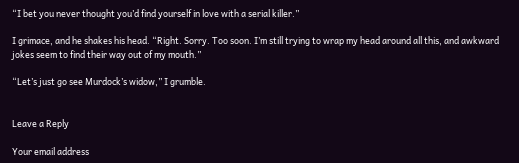“I bet you never thought you’d find yourself in love with a serial killer.”

I grimace, and he shakes his head. “Right. Sorry. Too soon. I’m still trying to wrap my head around all this, and awkward jokes seem to find their way out of my mouth.”

“Let’s just go see Murdock’s widow,” I grumble.


Leave a Reply

Your email address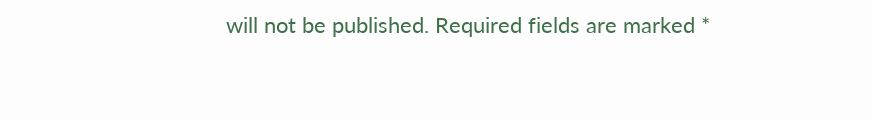will not be published. Required fields are marked *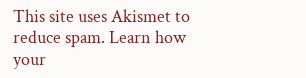This site uses Akismet to reduce spam. Learn how your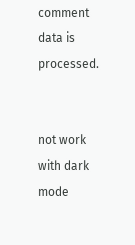comment data is processed.


not work with dark mode